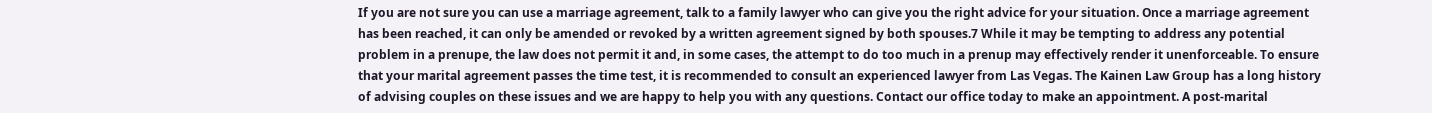If you are not sure you can use a marriage agreement, talk to a family lawyer who can give you the right advice for your situation. Once a marriage agreement has been reached, it can only be amended or revoked by a written agreement signed by both spouses.7 While it may be tempting to address any potential problem in a prenupe, the law does not permit it and, in some cases, the attempt to do too much in a prenup may effectively render it unenforceable. To ensure that your marital agreement passes the time test, it is recommended to consult an experienced lawyer from Las Vegas. The Kainen Law Group has a long history of advising couples on these issues and we are happy to help you with any questions. Contact our office today to make an appointment. A post-marital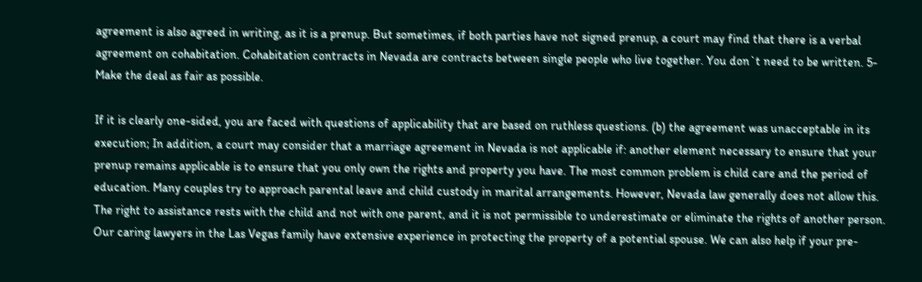agreement is also agreed in writing, as it is a prenup. But sometimes, if both parties have not signed prenup, a court may find that there is a verbal agreement on cohabitation. Cohabitation contracts in Nevada are contracts between single people who live together. You don`t need to be written. 5-Make the deal as fair as possible.

If it is clearly one-sided, you are faced with questions of applicability that are based on ruthless questions. (b) the agreement was unacceptable in its execution; In addition, a court may consider that a marriage agreement in Nevada is not applicable if: another element necessary to ensure that your prenup remains applicable is to ensure that you only own the rights and property you have. The most common problem is child care and the period of education. Many couples try to approach parental leave and child custody in marital arrangements. However, Nevada law generally does not allow this. The right to assistance rests with the child and not with one parent, and it is not permissible to underestimate or eliminate the rights of another person. Our caring lawyers in the Las Vegas family have extensive experience in protecting the property of a potential spouse. We can also help if your pre-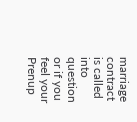marriage contract is called into question or if you feel your Prenup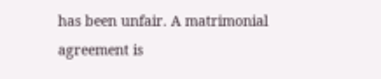has been unfair. A matrimonial agreement is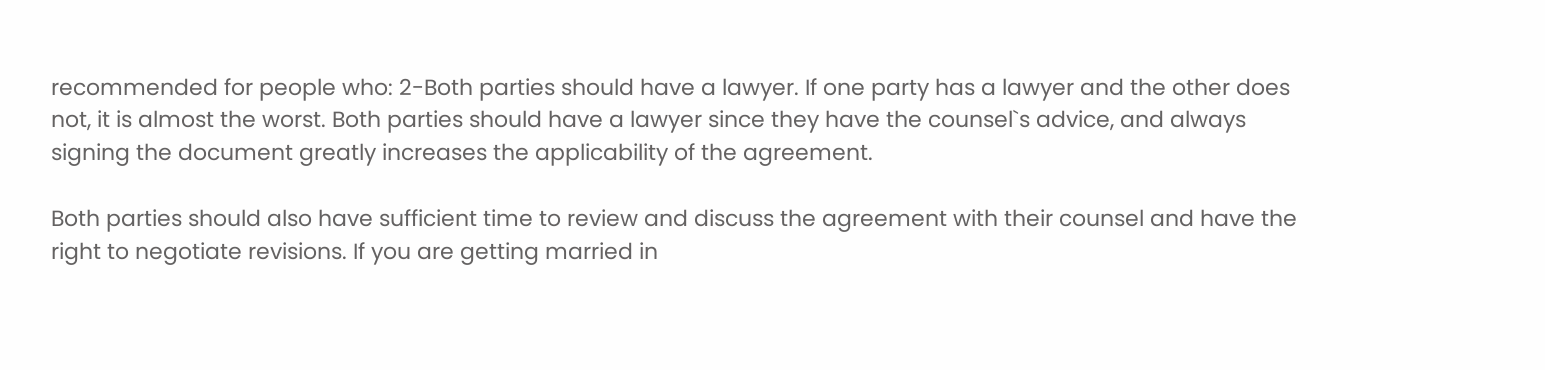recommended for people who: 2-Both parties should have a lawyer. If one party has a lawyer and the other does not, it is almost the worst. Both parties should have a lawyer since they have the counsel`s advice, and always signing the document greatly increases the applicability of the agreement.

Both parties should also have sufficient time to review and discuss the agreement with their counsel and have the right to negotiate revisions. If you are getting married in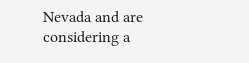Nevada and are considering a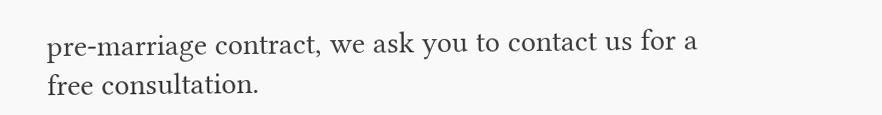pre-marriage contract, we ask you to contact us for a free consultation.